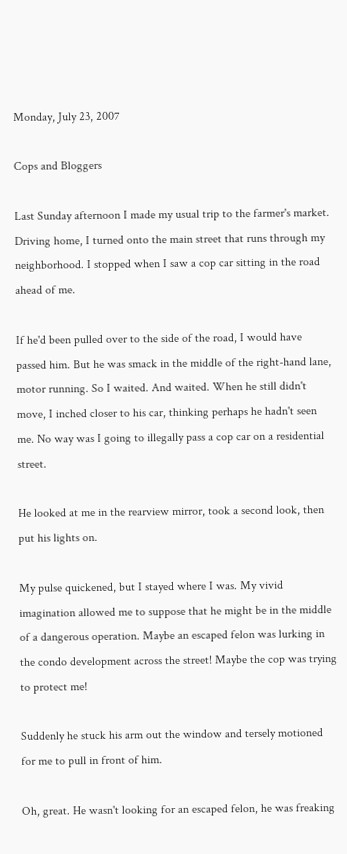Monday, July 23, 2007

Cops and Bloggers

Last Sunday afternoon I made my usual trip to the farmer's market. Driving home, I turned onto the main street that runs through my neighborhood. I stopped when I saw a cop car sitting in the road ahead of me.

If he'd been pulled over to the side of the road, I would have passed him. But he was smack in the middle of the right-hand lane, motor running. So I waited. And waited. When he still didn't move, I inched closer to his car, thinking perhaps he hadn't seen me. No way was I going to illegally pass a cop car on a residential street.

He looked at me in the rearview mirror, took a second look, then put his lights on.

My pulse quickened, but I stayed where I was. My vivid imagination allowed me to suppose that he might be in the middle of a dangerous operation. Maybe an escaped felon was lurking in the condo development across the street! Maybe the cop was trying to protect me!

Suddenly he stuck his arm out the window and tersely motioned for me to pull in front of him.

Oh, great. He wasn't looking for an escaped felon, he was freaking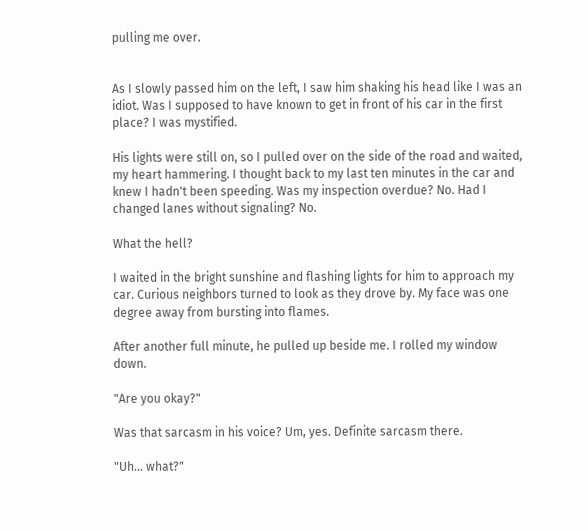pulling me over.


As I slowly passed him on the left, I saw him shaking his head like I was an idiot. Was I supposed to have known to get in front of his car in the first place? I was mystified.

His lights were still on, so I pulled over on the side of the road and waited, my heart hammering. I thought back to my last ten minutes in the car and knew I hadn't been speeding. Was my inspection overdue? No. Had I changed lanes without signaling? No.

What the hell?

I waited in the bright sunshine and flashing lights for him to approach my car. Curious neighbors turned to look as they drove by. My face was one degree away from bursting into flames.

After another full minute, he pulled up beside me. I rolled my window down.

"Are you okay?"

Was that sarcasm in his voice? Um, yes. Definite sarcasm there.

"Uh... what?"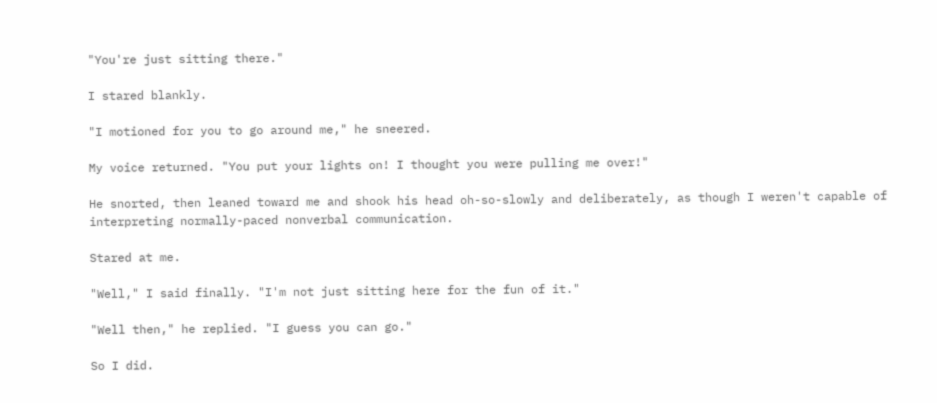"You're just sitting there."

I stared blankly.

"I motioned for you to go around me," he sneered.

My voice returned. "You put your lights on! I thought you were pulling me over!"

He snorted, then leaned toward me and shook his head oh-so-slowly and deliberately, as though I weren't capable of interpreting normally-paced nonverbal communication.

Stared at me.

"Well," I said finally. "I'm not just sitting here for the fun of it."

"Well then," he replied. "I guess you can go."

So I did.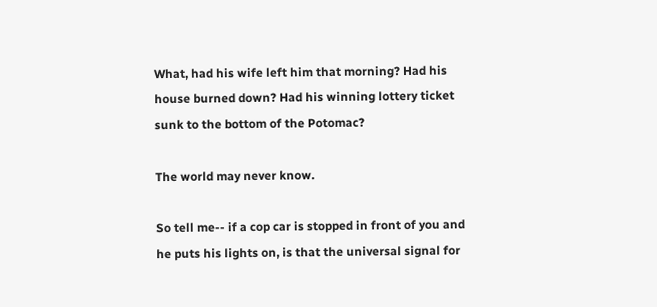What, had his wife left him that morning? Had his house burned down? Had his winning lottery ticket sunk to the bottom of the Potomac?

The world may never know.

So tell me-- if a cop car is stopped in front of you and he puts his lights on, is that the universal signal for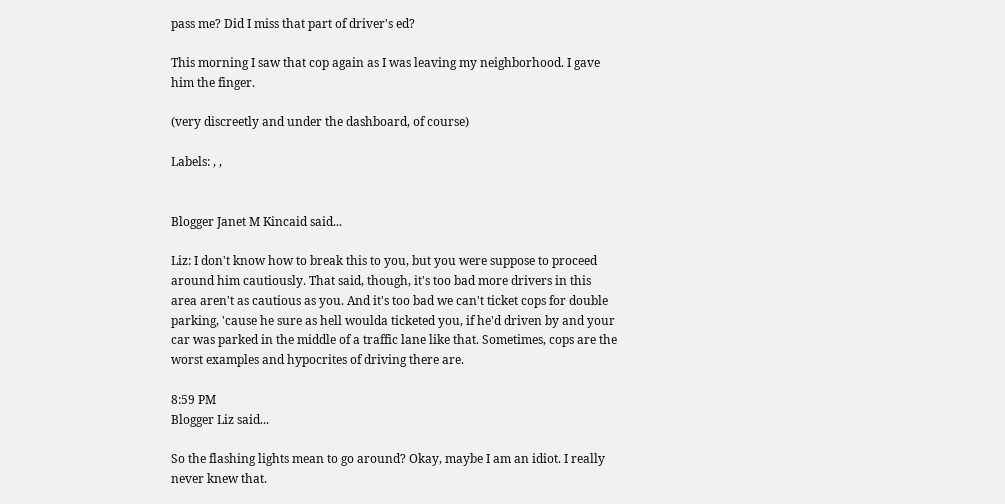pass me? Did I miss that part of driver's ed?

This morning I saw that cop again as I was leaving my neighborhood. I gave him the finger.

(very discreetly and under the dashboard, of course)

Labels: , ,


Blogger Janet M Kincaid said...

Liz: I don't know how to break this to you, but you were suppose to proceed around him cautiously. That said, though, it's too bad more drivers in this area aren't as cautious as you. And it's too bad we can't ticket cops for double parking, 'cause he sure as hell woulda ticketed you, if he'd driven by and your car was parked in the middle of a traffic lane like that. Sometimes, cops are the worst examples and hypocrites of driving there are.

8:59 PM
Blogger Liz said...

So the flashing lights mean to go around? Okay, maybe I am an idiot. I really never knew that.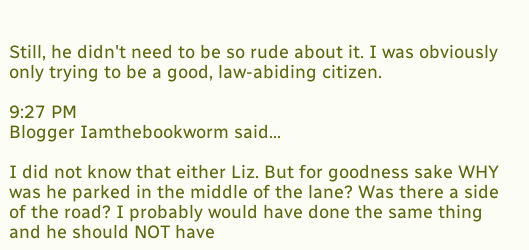Still, he didn't need to be so rude about it. I was obviously only trying to be a good, law-abiding citizen.

9:27 PM
Blogger Iamthebookworm said...

I did not know that either Liz. But for goodness sake WHY was he parked in the middle of the lane? Was there a side of the road? I probably would have done the same thing and he should NOT have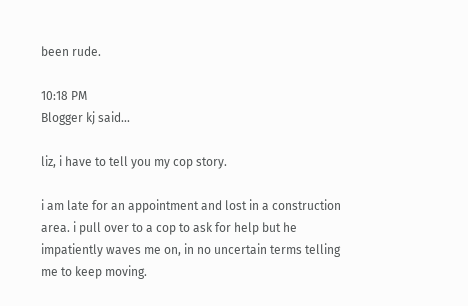been rude.

10:18 PM
Blogger kj said...

liz, i have to tell you my cop story.

i am late for an appointment and lost in a construction area. i pull over to a cop to ask for help but he impatiently waves me on, in no uncertain terms telling me to keep moving.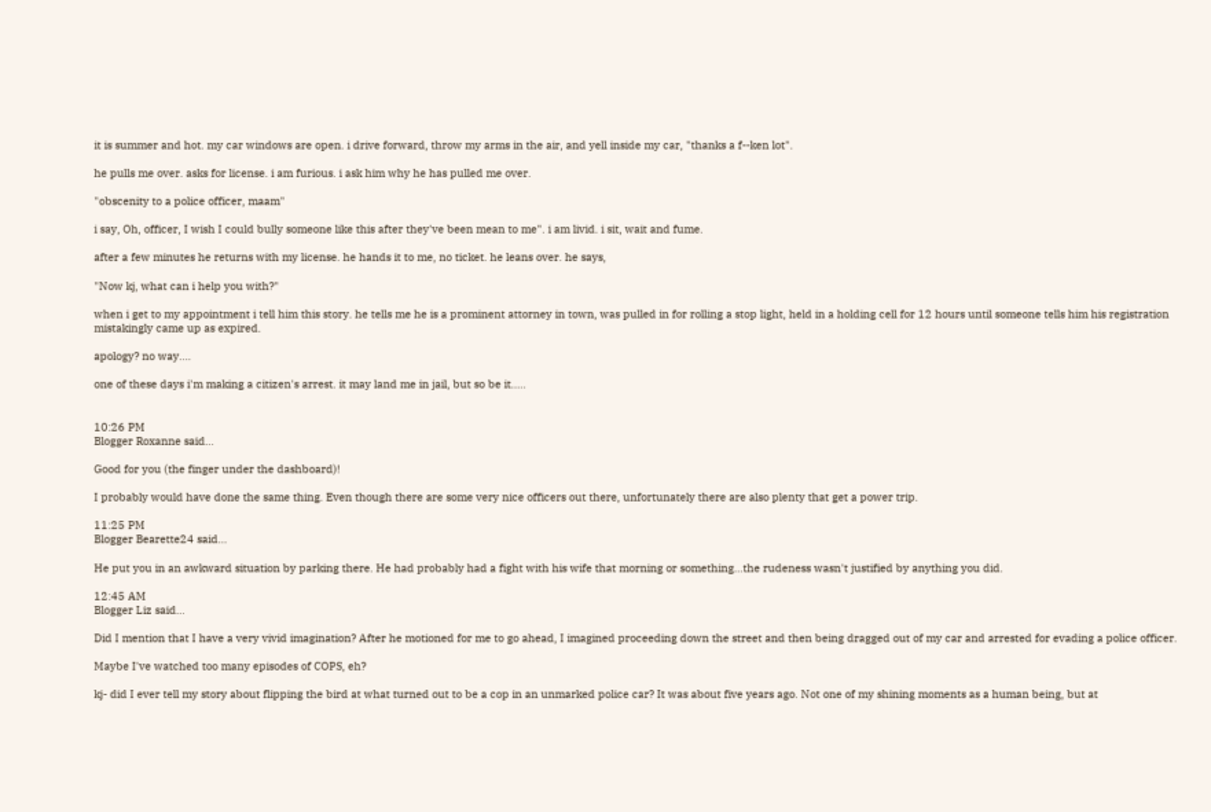it is summer and hot. my car windows are open. i drive forward, throw my arms in the air, and yell inside my car, "thanks a f--ken lot".

he pulls me over. asks for license. i am furious. i ask him why he has pulled me over.

"obscenity to a police officer, maam"

i say, Oh, officer, I wish I could bully someone like this after they've been mean to me". i am livid. i sit, wait and fume.

after a few minutes he returns with my license. he hands it to me, no ticket. he leans over. he says,

"Now kj, what can i help you with?"

when i get to my appointment i tell him this story. he tells me he is a prominent attorney in town, was pulled in for rolling a stop light, held in a holding cell for 12 hours until someone tells him his registration mistakingly came up as expired.

apology? no way....

one of these days i'm making a citizen's arrest. it may land me in jail, but so be it.....


10:26 PM
Blogger Roxanne said...

Good for you (the finger under the dashboard)!

I probably would have done the same thing. Even though there are some very nice officers out there, unfortunately there are also plenty that get a power trip.

11:25 PM
Blogger Bearette24 said...

He put you in an awkward situation by parking there. He had probably had a fight with his wife that morning or something...the rudeness wasn't justified by anything you did.

12:45 AM
Blogger Liz said...

Did I mention that I have a very vivid imagination? After he motioned for me to go ahead, I imagined proceeding down the street and then being dragged out of my car and arrested for evading a police officer.

Maybe I've watched too many episodes of COPS, eh?

kj- did I ever tell my story about flipping the bird at what turned out to be a cop in an unmarked police car? It was about five years ago. Not one of my shining moments as a human being, but at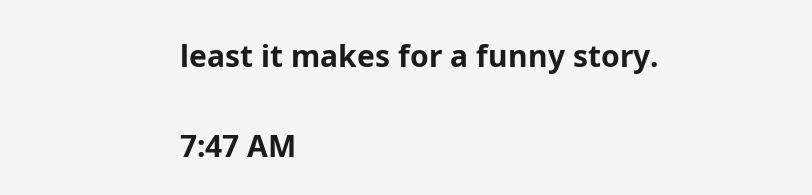least it makes for a funny story.

7:47 AM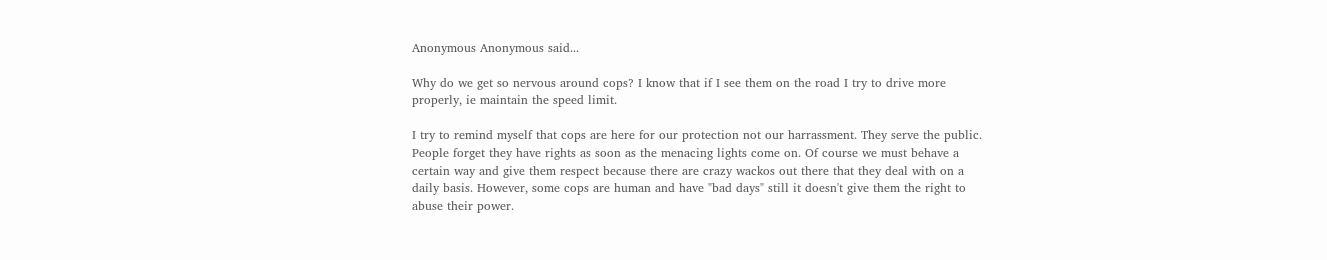Anonymous Anonymous said...

Why do we get so nervous around cops? I know that if I see them on the road I try to drive more properly, ie maintain the speed limit.

I try to remind myself that cops are here for our protection not our harrassment. They serve the public. People forget they have rights as soon as the menacing lights come on. Of course we must behave a certain way and give them respect because there are crazy wackos out there that they deal with on a daily basis. However, some cops are human and have "bad days" still it doesn't give them the right to abuse their power.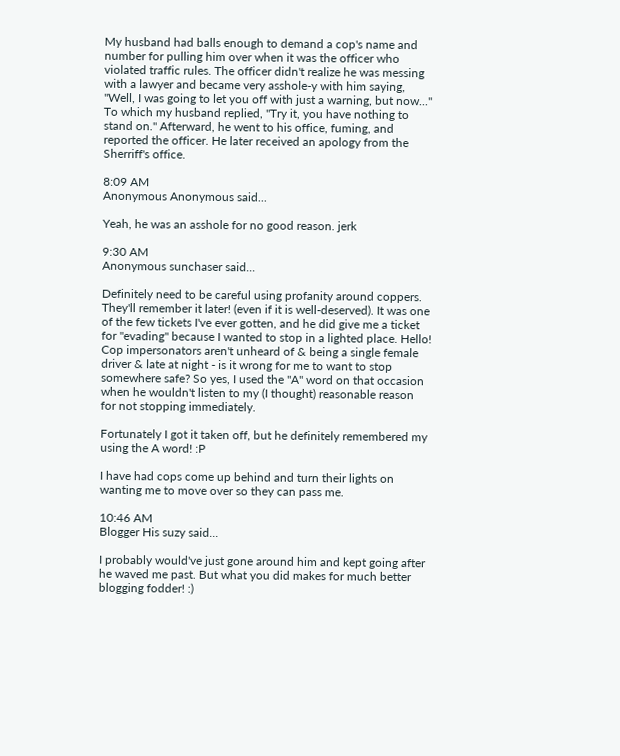My husband had balls enough to demand a cop's name and number for pulling him over when it was the officer who violated traffic rules. The officer didn't realize he was messing with a lawyer and became very asshole-y with him saying, "Well, I was going to let you off with just a warning, but now..." To which my husband replied, "Try it, you have nothing to stand on." Afterward, he went to his office, fuming, and reported the officer. He later received an apology from the Sherriff's office.

8:09 AM
Anonymous Anonymous said...

Yeah, he was an asshole for no good reason. jerk

9:30 AM
Anonymous sunchaser said...

Definitely need to be careful using profanity around coppers. They'll remember it later! (even if it is well-deserved). It was one of the few tickets I've ever gotten, and he did give me a ticket for "evading" because I wanted to stop in a lighted place. Hello! Cop impersonators aren't unheard of & being a single female driver & late at night - is it wrong for me to want to stop somewhere safe? So yes, I used the "A" word on that occasion when he wouldn't listen to my (I thought) reasonable reason for not stopping immediately.

Fortunately I got it taken off, but he definitely remembered my using the A word! :P

I have had cops come up behind and turn their lights on wanting me to move over so they can pass me.

10:46 AM
Blogger His suzy said...

I probably would've just gone around him and kept going after he waved me past. But what you did makes for much better blogging fodder! :)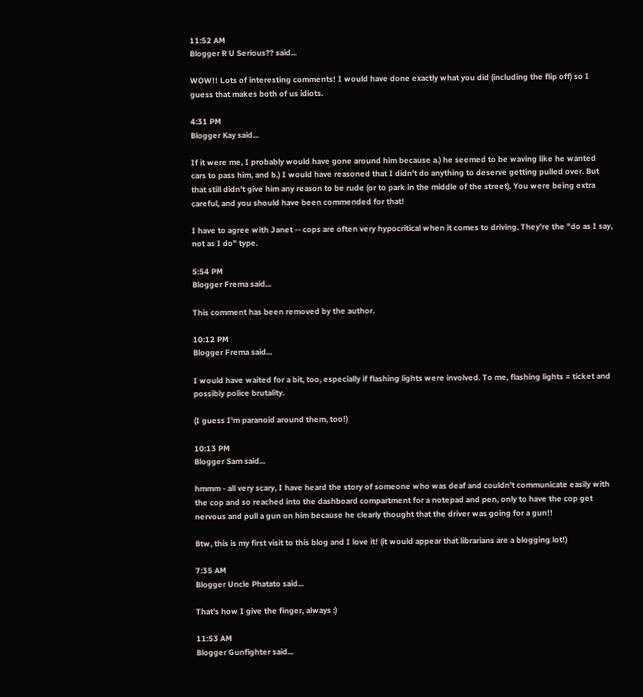11:52 AM
Blogger R U Serious?? said...

WOW!! Lots of interesting comments! I would have done exactly what you did (including the flip off) so I guess that makes both of us idiots.

4:31 PM
Blogger Kay said...

If it were me, I probably would have gone around him because a.) he seemed to be waving like he wanted cars to pass him, and b.) I would have reasoned that I didn't do anything to deserve getting pulled over. But that still didn't give him any reason to be rude (or to park in the middle of the street). You were being extra careful, and you should have been commended for that!

I have to agree with Janet -- cops are often very hypocritical when it comes to driving. They're the "do as I say, not as I do" type.

5:54 PM
Blogger Frema said...

This comment has been removed by the author.

10:12 PM
Blogger Frema said...

I would have waited for a bit, too, especially if flashing lights were involved. To me, flashing lights = ticket and possibly police brutality.

(I guess I'm paranoid around them, too!)

10:13 PM
Blogger Sam said...

hmmm - all very scary, I have heard the story of someone who was deaf and couldn't communicate easily with the cop and so reached into the dashboard compartment for a notepad and pen, only to have the cop get nervous and pull a gun on him because he clearly thought that the driver was going for a gun!!

Btw, this is my first visit to this blog and I love it! (it would appear that librarians are a blogging lot!)

7:35 AM
Blogger Uncle Phatato said...

That's how I give the finger, always :)

11:53 AM
Blogger Gunfighter said...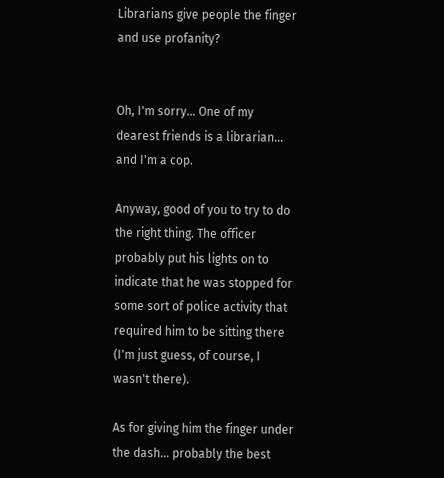Librarians give people the finger and use profanity?


Oh, I'm sorry... One of my dearest friends is a librarian... and I'm a cop.

Anyway, good of you to try to do the right thing. The officer probably put his lights on to indicate that he was stopped for some sort of police activity that required him to be sitting there (I'm just guess, of course, I wasn't there).

As for giving him the finger under the dash... probably the best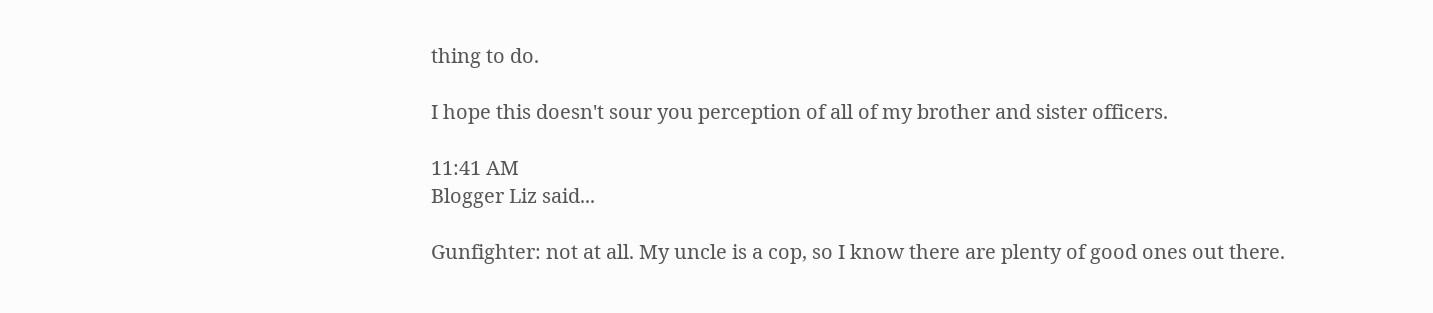thing to do.

I hope this doesn't sour you perception of all of my brother and sister officers.

11:41 AM
Blogger Liz said...

Gunfighter: not at all. My uncle is a cop, so I know there are plenty of good ones out there.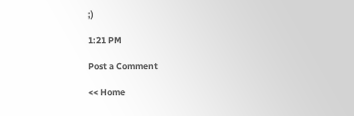;)

1:21 PM

Post a Comment

<< Home